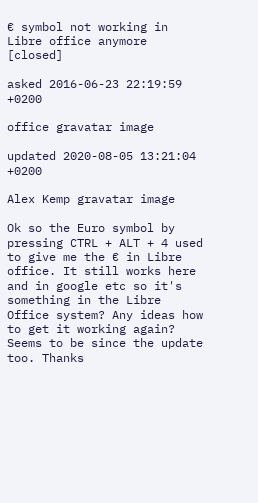€ symbol not working in Libre office anymore [closed]

asked 2016-06-23 22:19:59 +0200

office gravatar image

updated 2020-08-05 13:21:04 +0200

Alex Kemp gravatar image

Ok so the Euro symbol by pressing CTRL + ALT + 4 used to give me the € in Libre office. It still works here and in google etc so it's something in the Libre Office system? Any ideas how to get it working again? Seems to be since the update too. Thanks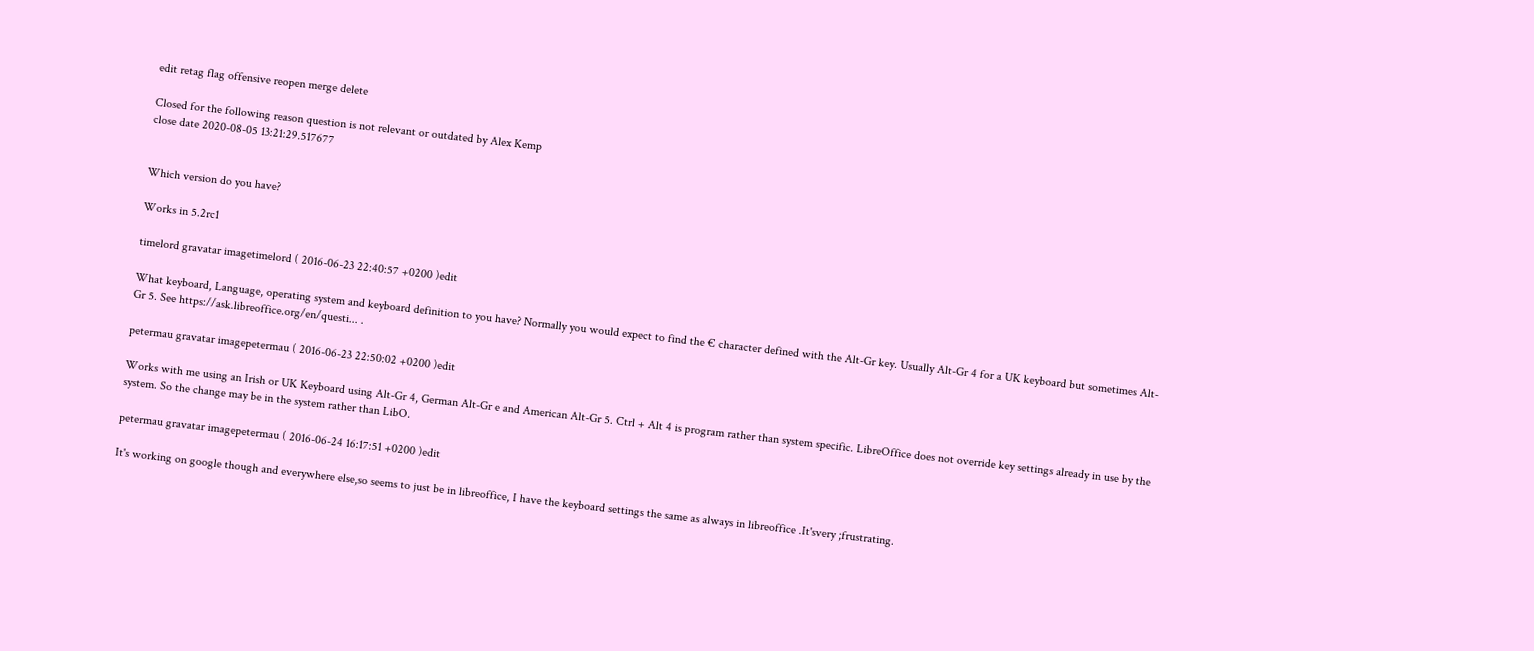edit retag flag offensive reopen merge delete

Closed for the following reason question is not relevant or outdated by Alex Kemp
close date 2020-08-05 13:21:29.517677


Which version do you have?

Works in 5.2rc1

timelord gravatar imagetimelord ( 2016-06-23 22:40:57 +0200 )edit

What keyboard, Language, operating system and keyboard definition to you have? Normally you would expect to find the € character defined with the Alt-Gr key. Usually Alt-Gr 4 for a UK keyboard but sometimes Alt-Gr 5. See https://ask.libreoffice.org/en/questi... .

petermau gravatar imagepetermau ( 2016-06-23 22:50:02 +0200 )edit

Works with me using an Irish or UK Keyboard using Alt-Gr 4, German Alt-Gr e and American Alt-Gr 5. Ctrl + Alt 4 is program rather than system specific. LibreOffice does not override key settings already in use by the system. So the change may be in the system rather than LibO.

petermau gravatar imagepetermau ( 2016-06-24 16:17:51 +0200 )edit

It's working on google though and everywhere else,so seems to just be in libreoffice, I have the keyboard settings the same as always in libreoffice .It'svery ;frustrating.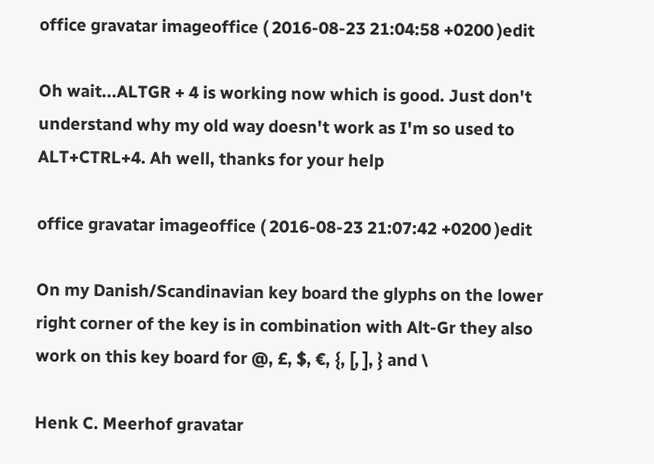office gravatar imageoffice ( 2016-08-23 21:04:58 +0200 )edit

Oh wait...ALTGR + 4 is working now which is good. Just don't understand why my old way doesn't work as I'm so used to ALT+CTRL+4. Ah well, thanks for your help

office gravatar imageoffice ( 2016-08-23 21:07:42 +0200 )edit

On my Danish/Scandinavian key board the glyphs on the lower right corner of the key is in combination with Alt-Gr they also work on this key board for @, £, $, €, {, [, ], } and \

Henk C. Meerhof gravatar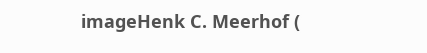imageHenk C. Meerhof (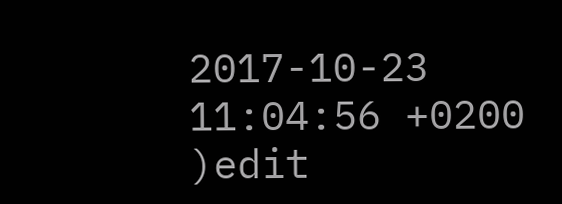2017-10-23 11:04:56 +0200 )edit